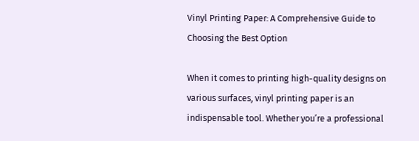Vinyl Printing Paper: A Comprehensive Guide to Choosing the Best Option

When it comes to printing high-quality designs on various surfaces, vinyl printing paper is an indispensable tool. Whether you’re a professional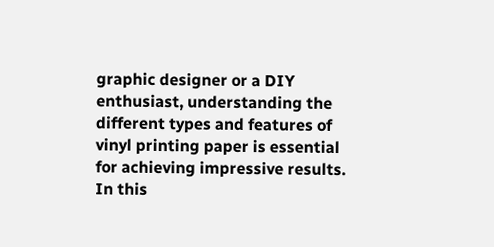graphic designer or a DIY enthusiast, understanding the different types and features of vinyl printing paper is essential for achieving impressive results. In this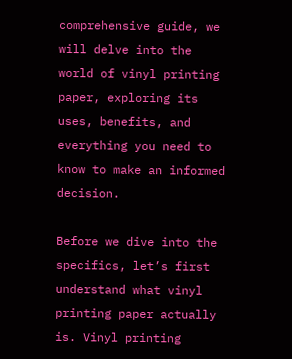comprehensive guide, we will delve into the world of vinyl printing paper, exploring its uses, benefits, and everything you need to know to make an informed decision.

Before we dive into the specifics, let’s first understand what vinyl printing paper actually is. Vinyl printing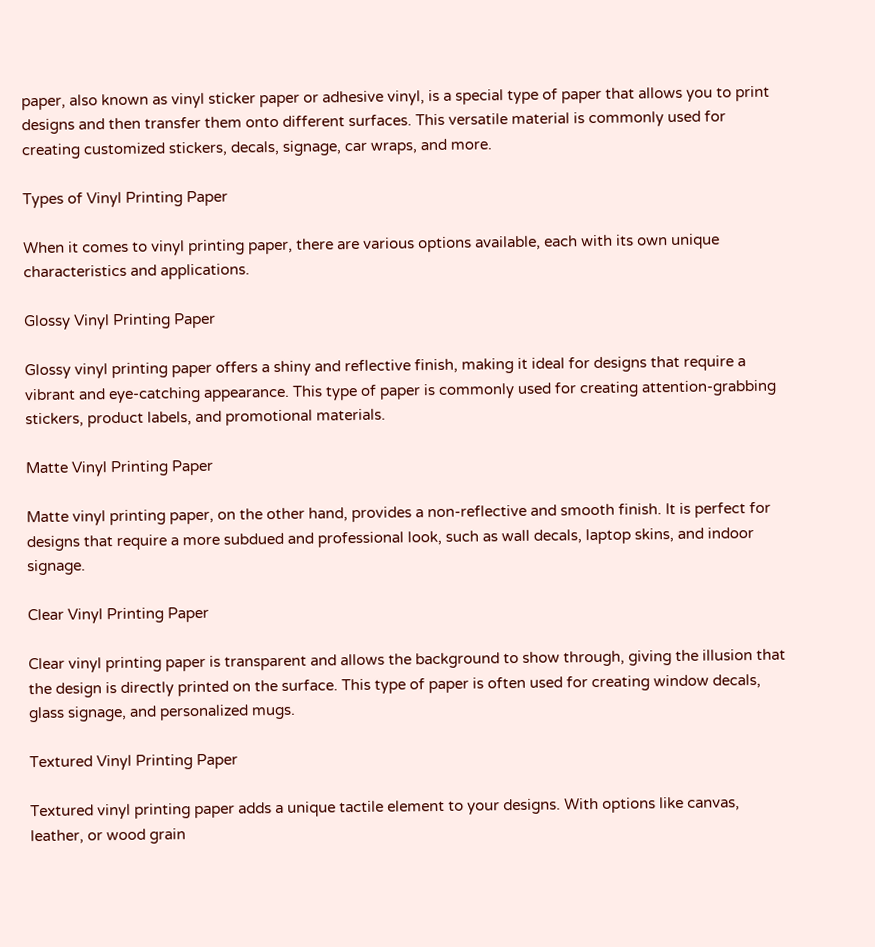paper, also known as vinyl sticker paper or adhesive vinyl, is a special type of paper that allows you to print designs and then transfer them onto different surfaces. This versatile material is commonly used for creating customized stickers, decals, signage, car wraps, and more.

Types of Vinyl Printing Paper

When it comes to vinyl printing paper, there are various options available, each with its own unique characteristics and applications.

Glossy Vinyl Printing Paper

Glossy vinyl printing paper offers a shiny and reflective finish, making it ideal for designs that require a vibrant and eye-catching appearance. This type of paper is commonly used for creating attention-grabbing stickers, product labels, and promotional materials.

Matte Vinyl Printing Paper

Matte vinyl printing paper, on the other hand, provides a non-reflective and smooth finish. It is perfect for designs that require a more subdued and professional look, such as wall decals, laptop skins, and indoor signage.

Clear Vinyl Printing Paper

Clear vinyl printing paper is transparent and allows the background to show through, giving the illusion that the design is directly printed on the surface. This type of paper is often used for creating window decals, glass signage, and personalized mugs.

Textured Vinyl Printing Paper

Textured vinyl printing paper adds a unique tactile element to your designs. With options like canvas, leather, or wood grain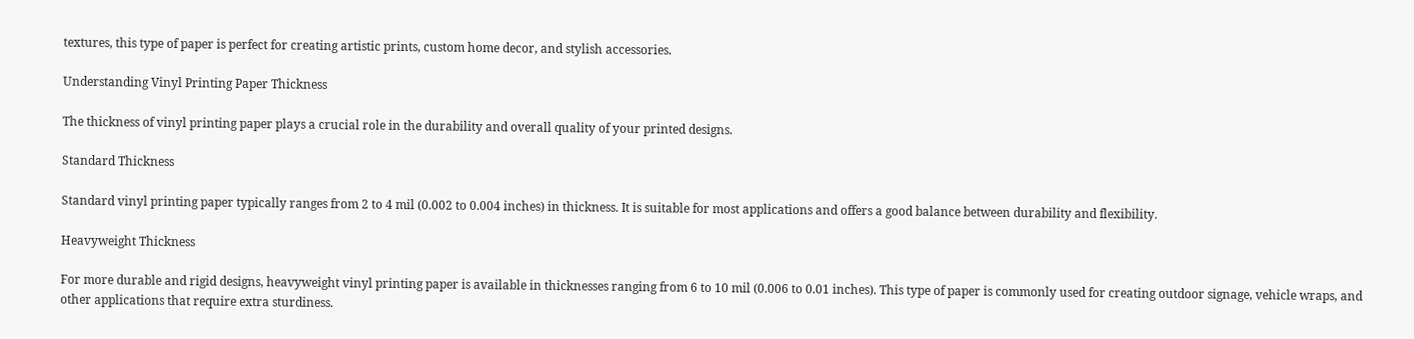textures, this type of paper is perfect for creating artistic prints, custom home decor, and stylish accessories.

Understanding Vinyl Printing Paper Thickness

The thickness of vinyl printing paper plays a crucial role in the durability and overall quality of your printed designs.

Standard Thickness

Standard vinyl printing paper typically ranges from 2 to 4 mil (0.002 to 0.004 inches) in thickness. It is suitable for most applications and offers a good balance between durability and flexibility.

Heavyweight Thickness

For more durable and rigid designs, heavyweight vinyl printing paper is available in thicknesses ranging from 6 to 10 mil (0.006 to 0.01 inches). This type of paper is commonly used for creating outdoor signage, vehicle wraps, and other applications that require extra sturdiness.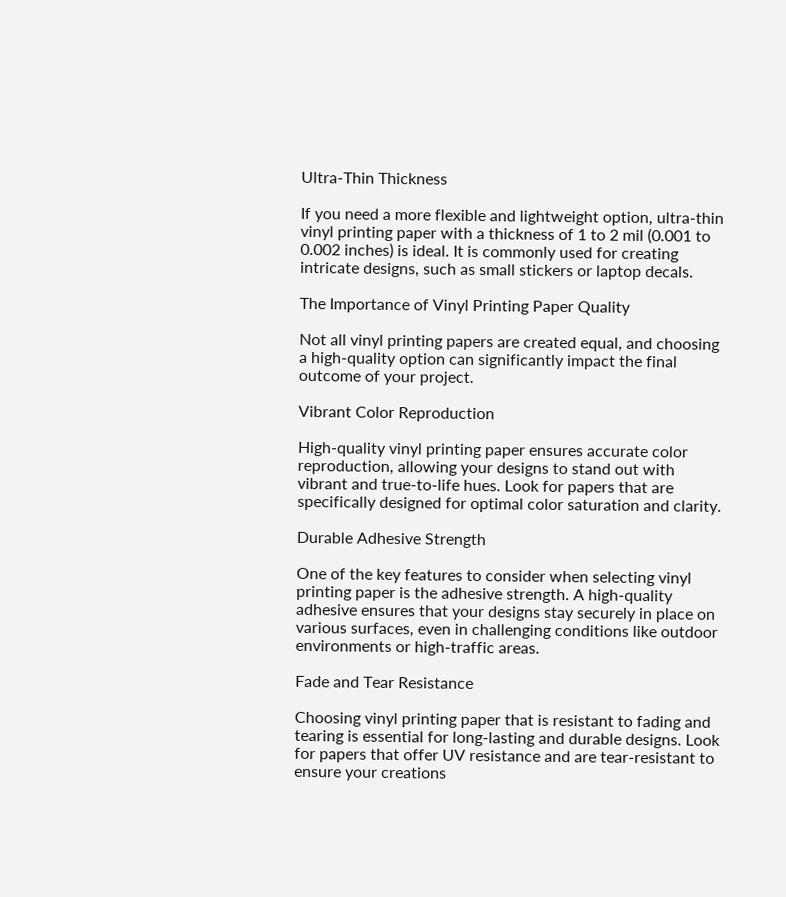Ultra-Thin Thickness

If you need a more flexible and lightweight option, ultra-thin vinyl printing paper with a thickness of 1 to 2 mil (0.001 to 0.002 inches) is ideal. It is commonly used for creating intricate designs, such as small stickers or laptop decals.

The Importance of Vinyl Printing Paper Quality

Not all vinyl printing papers are created equal, and choosing a high-quality option can significantly impact the final outcome of your project.

Vibrant Color Reproduction

High-quality vinyl printing paper ensures accurate color reproduction, allowing your designs to stand out with vibrant and true-to-life hues. Look for papers that are specifically designed for optimal color saturation and clarity.

Durable Adhesive Strength

One of the key features to consider when selecting vinyl printing paper is the adhesive strength. A high-quality adhesive ensures that your designs stay securely in place on various surfaces, even in challenging conditions like outdoor environments or high-traffic areas.

Fade and Tear Resistance

Choosing vinyl printing paper that is resistant to fading and tearing is essential for long-lasting and durable designs. Look for papers that offer UV resistance and are tear-resistant to ensure your creations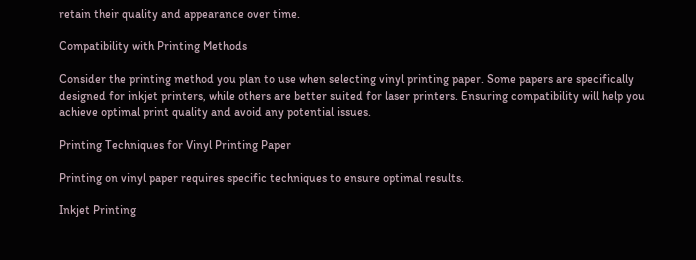retain their quality and appearance over time.

Compatibility with Printing Methods

Consider the printing method you plan to use when selecting vinyl printing paper. Some papers are specifically designed for inkjet printers, while others are better suited for laser printers. Ensuring compatibility will help you achieve optimal print quality and avoid any potential issues.

Printing Techniques for Vinyl Printing Paper

Printing on vinyl paper requires specific techniques to ensure optimal results.

Inkjet Printing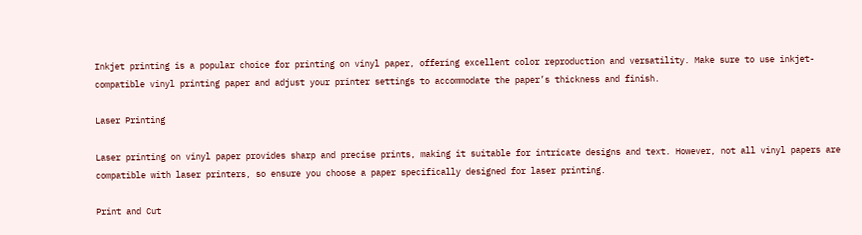Inkjet printing is a popular choice for printing on vinyl paper, offering excellent color reproduction and versatility. Make sure to use inkjet-compatible vinyl printing paper and adjust your printer settings to accommodate the paper’s thickness and finish.

Laser Printing

Laser printing on vinyl paper provides sharp and precise prints, making it suitable for intricate designs and text. However, not all vinyl papers are compatible with laser printers, so ensure you choose a paper specifically designed for laser printing.

Print and Cut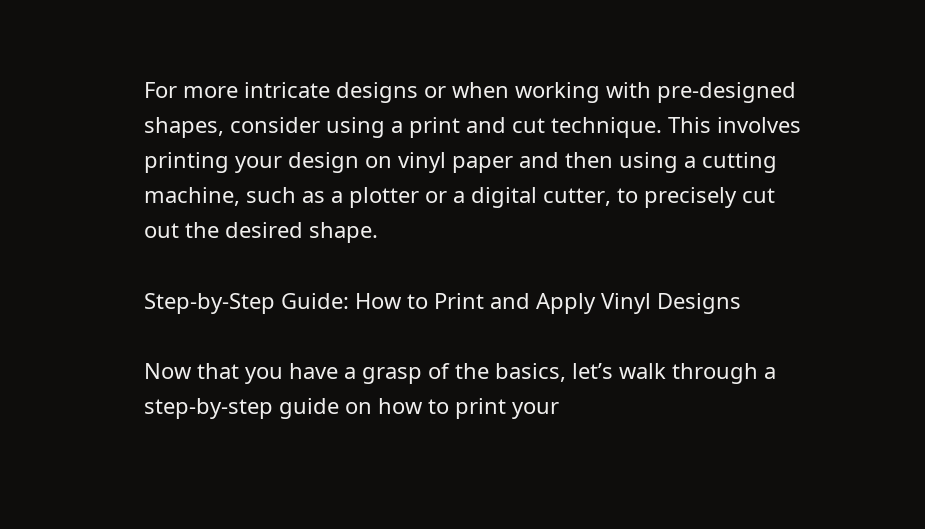For more intricate designs or when working with pre-designed shapes, consider using a print and cut technique. This involves printing your design on vinyl paper and then using a cutting machine, such as a plotter or a digital cutter, to precisely cut out the desired shape.

Step-by-Step Guide: How to Print and Apply Vinyl Designs

Now that you have a grasp of the basics, let’s walk through a step-by-step guide on how to print your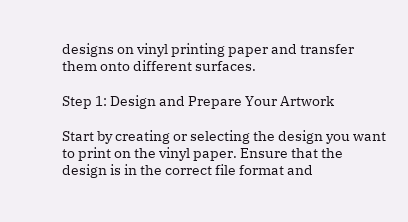designs on vinyl printing paper and transfer them onto different surfaces.

Step 1: Design and Prepare Your Artwork

Start by creating or selecting the design you want to print on the vinyl paper. Ensure that the design is in the correct file format and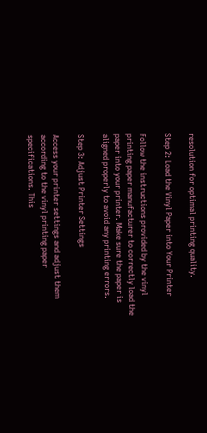resolution for optimal printing quality.

Step 2: Load the Vinyl Paper into Your Printer

Follow the instructions provided by the vinyl printing paper manufacturer to correctly load the paper into your printer. Make sure the paper is aligned properly to avoid any printing errors.

Step 3: Adjust Printer Settings

Access your printer settings and adjust them according to the vinyl printing paper specifications. This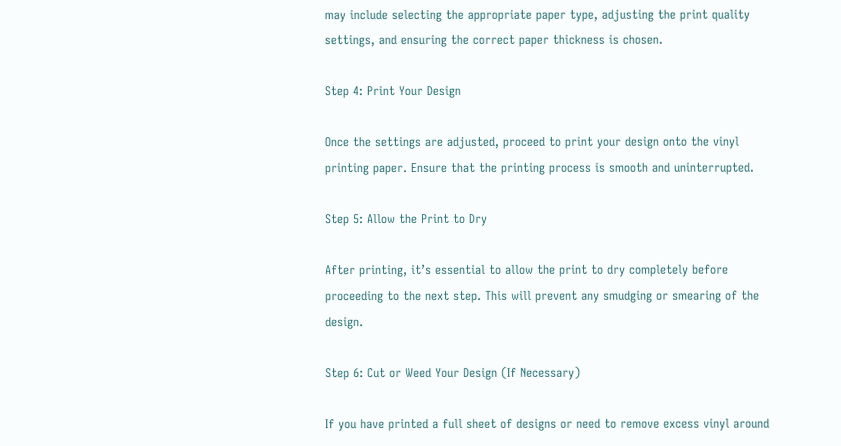may include selecting the appropriate paper type, adjusting the print quality settings, and ensuring the correct paper thickness is chosen.

Step 4: Print Your Design

Once the settings are adjusted, proceed to print your design onto the vinyl printing paper. Ensure that the printing process is smooth and uninterrupted.

Step 5: Allow the Print to Dry

After printing, it’s essential to allow the print to dry completely before proceeding to the next step. This will prevent any smudging or smearing of the design.

Step 6: Cut or Weed Your Design (If Necessary)

If you have printed a full sheet of designs or need to remove excess vinyl around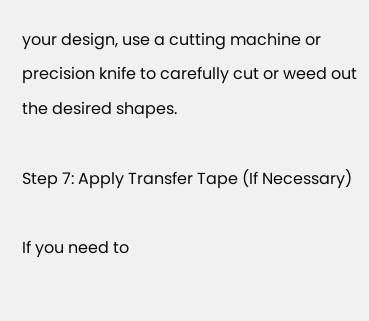your design, use a cutting machine or precision knife to carefully cut or weed out the desired shapes.

Step 7: Apply Transfer Tape (If Necessary)

If you need to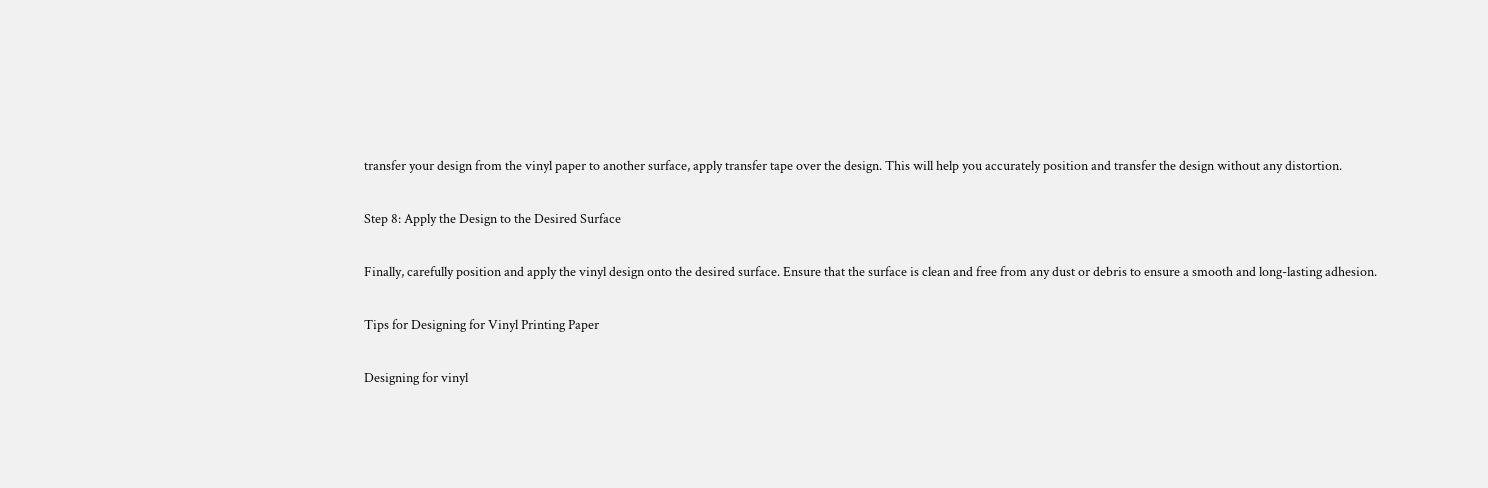transfer your design from the vinyl paper to another surface, apply transfer tape over the design. This will help you accurately position and transfer the design without any distortion.

Step 8: Apply the Design to the Desired Surface

Finally, carefully position and apply the vinyl design onto the desired surface. Ensure that the surface is clean and free from any dust or debris to ensure a smooth and long-lasting adhesion.

Tips for Designing for Vinyl Printing Paper

Designing for vinyl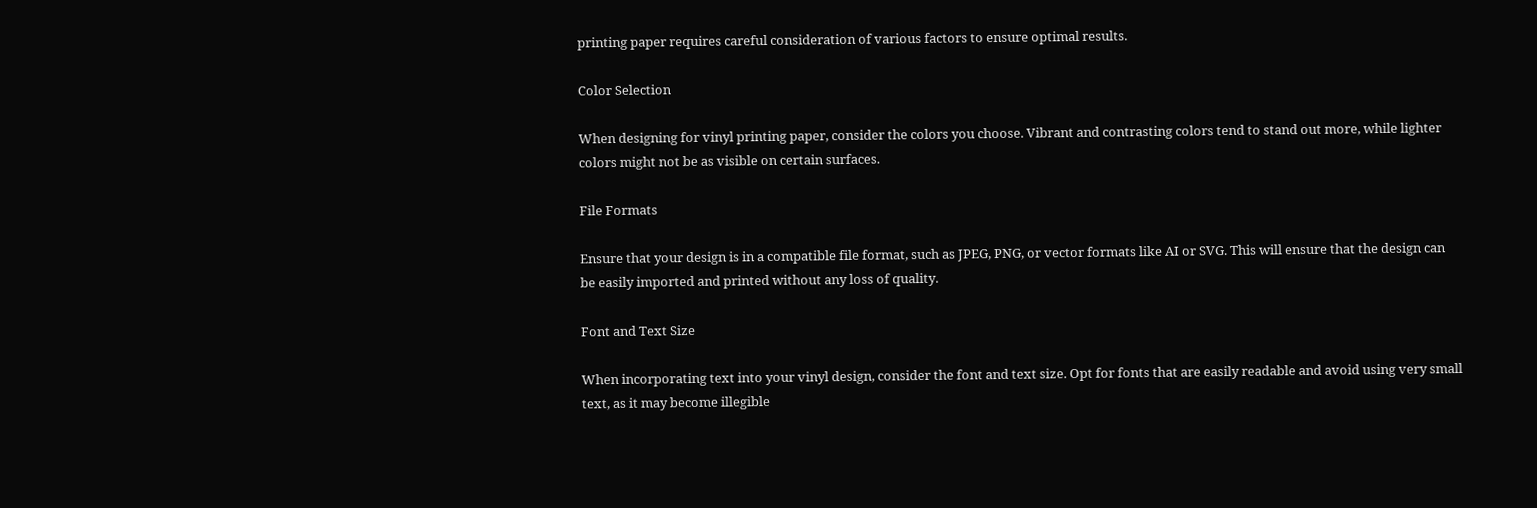printing paper requires careful consideration of various factors to ensure optimal results.

Color Selection

When designing for vinyl printing paper, consider the colors you choose. Vibrant and contrasting colors tend to stand out more, while lighter colors might not be as visible on certain surfaces.

File Formats

Ensure that your design is in a compatible file format, such as JPEG, PNG, or vector formats like AI or SVG. This will ensure that the design can be easily imported and printed without any loss of quality.

Font and Text Size

When incorporating text into your vinyl design, consider the font and text size. Opt for fonts that are easily readable and avoid using very small text, as it may become illegible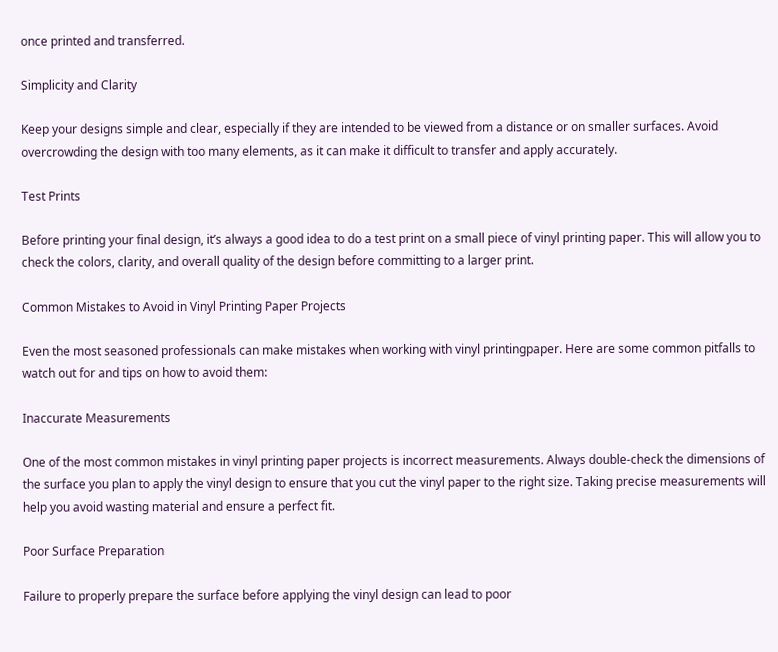once printed and transferred.

Simplicity and Clarity

Keep your designs simple and clear, especially if they are intended to be viewed from a distance or on smaller surfaces. Avoid overcrowding the design with too many elements, as it can make it difficult to transfer and apply accurately.

Test Prints

Before printing your final design, it’s always a good idea to do a test print on a small piece of vinyl printing paper. This will allow you to check the colors, clarity, and overall quality of the design before committing to a larger print.

Common Mistakes to Avoid in Vinyl Printing Paper Projects

Even the most seasoned professionals can make mistakes when working with vinyl printingpaper. Here are some common pitfalls to watch out for and tips on how to avoid them:

Inaccurate Measurements

One of the most common mistakes in vinyl printing paper projects is incorrect measurements. Always double-check the dimensions of the surface you plan to apply the vinyl design to ensure that you cut the vinyl paper to the right size. Taking precise measurements will help you avoid wasting material and ensure a perfect fit.

Poor Surface Preparation

Failure to properly prepare the surface before applying the vinyl design can lead to poor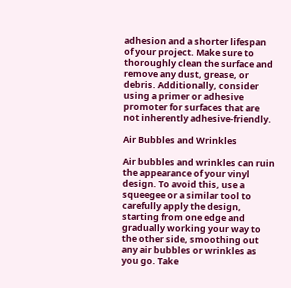adhesion and a shorter lifespan of your project. Make sure to thoroughly clean the surface and remove any dust, grease, or debris. Additionally, consider using a primer or adhesive promoter for surfaces that are not inherently adhesive-friendly.

Air Bubbles and Wrinkles

Air bubbles and wrinkles can ruin the appearance of your vinyl design. To avoid this, use a squeegee or a similar tool to carefully apply the design, starting from one edge and gradually working your way to the other side, smoothing out any air bubbles or wrinkles as you go. Take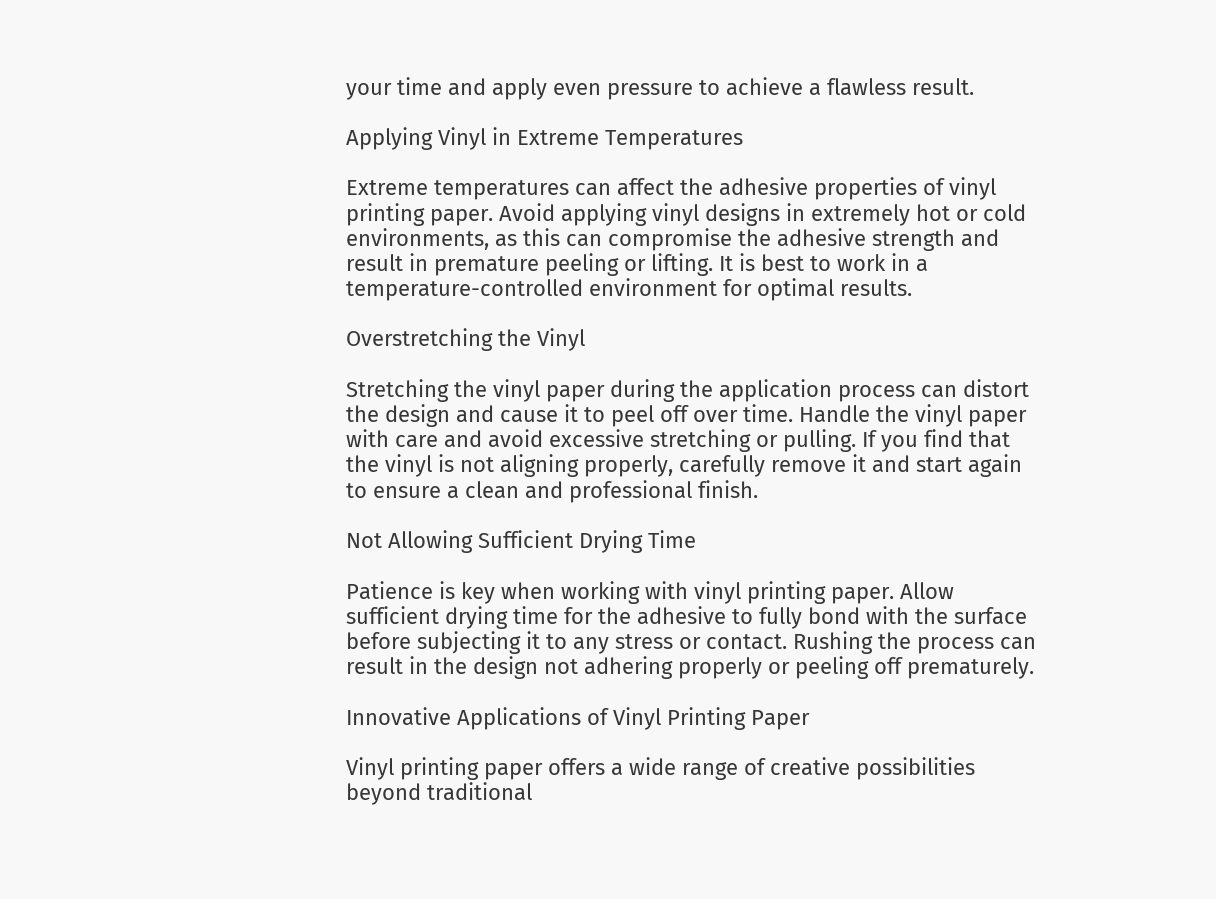your time and apply even pressure to achieve a flawless result.

Applying Vinyl in Extreme Temperatures

Extreme temperatures can affect the adhesive properties of vinyl printing paper. Avoid applying vinyl designs in extremely hot or cold environments, as this can compromise the adhesive strength and result in premature peeling or lifting. It is best to work in a temperature-controlled environment for optimal results.

Overstretching the Vinyl

Stretching the vinyl paper during the application process can distort the design and cause it to peel off over time. Handle the vinyl paper with care and avoid excessive stretching or pulling. If you find that the vinyl is not aligning properly, carefully remove it and start again to ensure a clean and professional finish.

Not Allowing Sufficient Drying Time

Patience is key when working with vinyl printing paper. Allow sufficient drying time for the adhesive to fully bond with the surface before subjecting it to any stress or contact. Rushing the process can result in the design not adhering properly or peeling off prematurely.

Innovative Applications of Vinyl Printing Paper

Vinyl printing paper offers a wide range of creative possibilities beyond traditional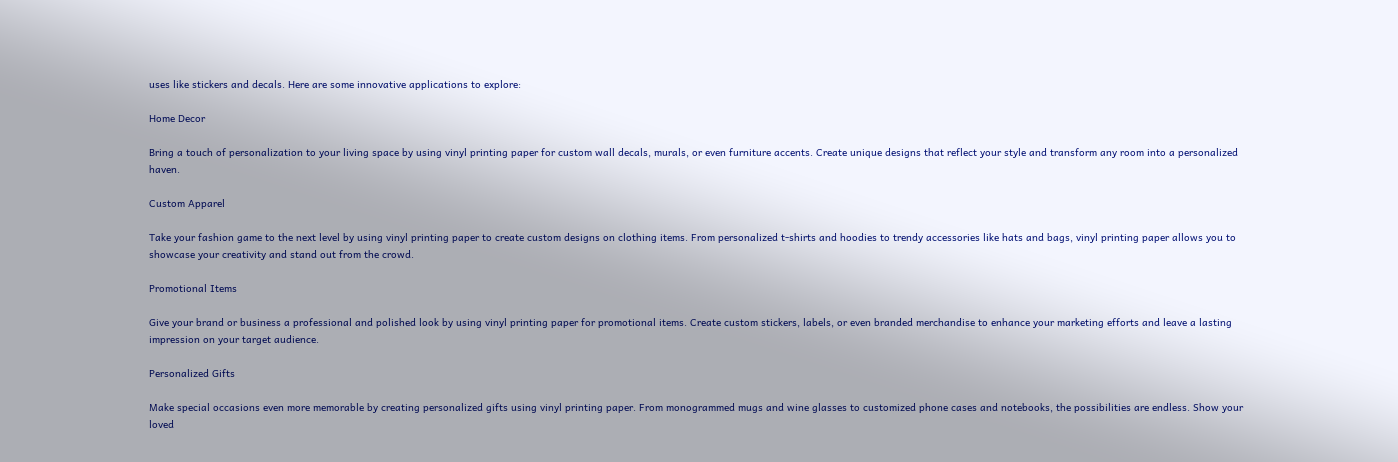uses like stickers and decals. Here are some innovative applications to explore:

Home Decor

Bring a touch of personalization to your living space by using vinyl printing paper for custom wall decals, murals, or even furniture accents. Create unique designs that reflect your style and transform any room into a personalized haven.

Custom Apparel

Take your fashion game to the next level by using vinyl printing paper to create custom designs on clothing items. From personalized t-shirts and hoodies to trendy accessories like hats and bags, vinyl printing paper allows you to showcase your creativity and stand out from the crowd.

Promotional Items

Give your brand or business a professional and polished look by using vinyl printing paper for promotional items. Create custom stickers, labels, or even branded merchandise to enhance your marketing efforts and leave a lasting impression on your target audience.

Personalized Gifts

Make special occasions even more memorable by creating personalized gifts using vinyl printing paper. From monogrammed mugs and wine glasses to customized phone cases and notebooks, the possibilities are endless. Show your loved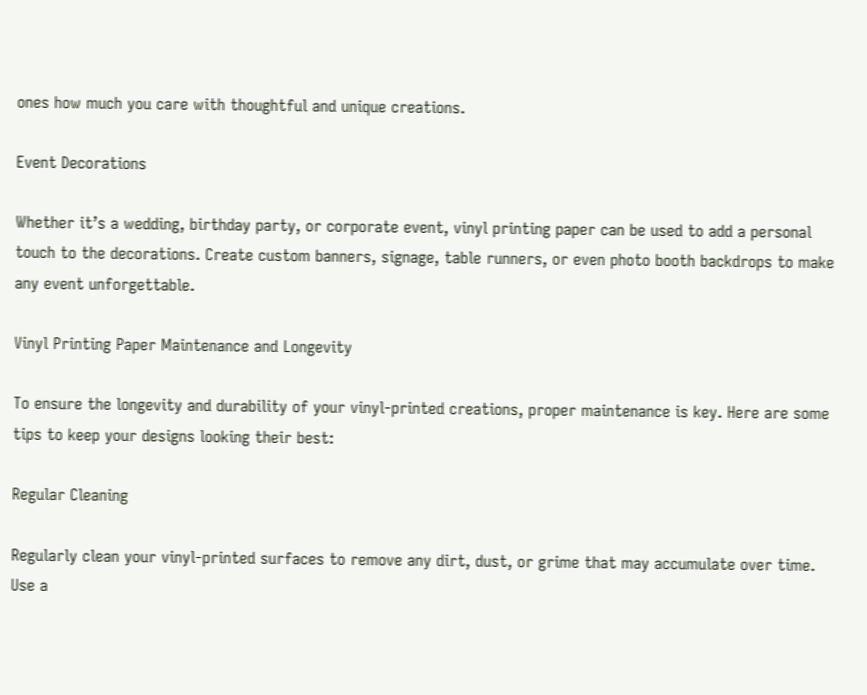ones how much you care with thoughtful and unique creations.

Event Decorations

Whether it’s a wedding, birthday party, or corporate event, vinyl printing paper can be used to add a personal touch to the decorations. Create custom banners, signage, table runners, or even photo booth backdrops to make any event unforgettable.

Vinyl Printing Paper Maintenance and Longevity

To ensure the longevity and durability of your vinyl-printed creations, proper maintenance is key. Here are some tips to keep your designs looking their best:

Regular Cleaning

Regularly clean your vinyl-printed surfaces to remove any dirt, dust, or grime that may accumulate over time. Use a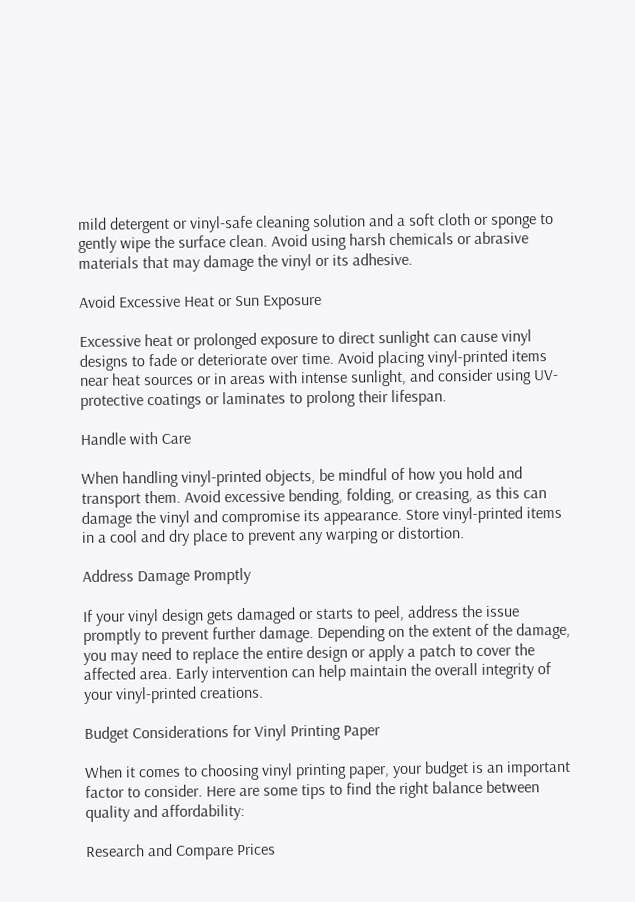mild detergent or vinyl-safe cleaning solution and a soft cloth or sponge to gently wipe the surface clean. Avoid using harsh chemicals or abrasive materials that may damage the vinyl or its adhesive.

Avoid Excessive Heat or Sun Exposure

Excessive heat or prolonged exposure to direct sunlight can cause vinyl designs to fade or deteriorate over time. Avoid placing vinyl-printed items near heat sources or in areas with intense sunlight, and consider using UV-protective coatings or laminates to prolong their lifespan.

Handle with Care

When handling vinyl-printed objects, be mindful of how you hold and transport them. Avoid excessive bending, folding, or creasing, as this can damage the vinyl and compromise its appearance. Store vinyl-printed items in a cool and dry place to prevent any warping or distortion.

Address Damage Promptly

If your vinyl design gets damaged or starts to peel, address the issue promptly to prevent further damage. Depending on the extent of the damage, you may need to replace the entire design or apply a patch to cover the affected area. Early intervention can help maintain the overall integrity of your vinyl-printed creations.

Budget Considerations for Vinyl Printing Paper

When it comes to choosing vinyl printing paper, your budget is an important factor to consider. Here are some tips to find the right balance between quality and affordability:

Research and Compare Prices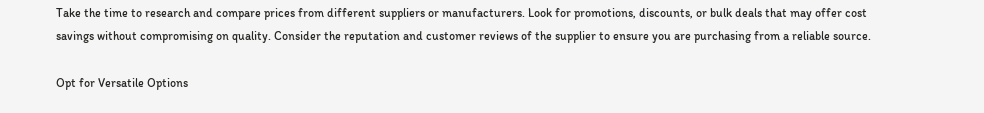Take the time to research and compare prices from different suppliers or manufacturers. Look for promotions, discounts, or bulk deals that may offer cost savings without compromising on quality. Consider the reputation and customer reviews of the supplier to ensure you are purchasing from a reliable source.

Opt for Versatile Options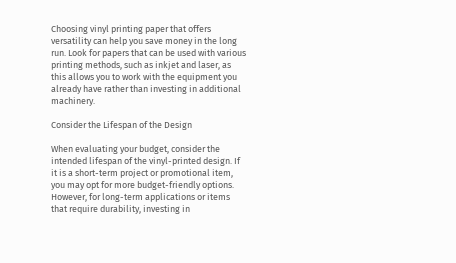Choosing vinyl printing paper that offers versatility can help you save money in the long run. Look for papers that can be used with various printing methods, such as inkjet and laser, as this allows you to work with the equipment you already have rather than investing in additional machinery.

Consider the Lifespan of the Design

When evaluating your budget, consider the intended lifespan of the vinyl-printed design. If it is a short-term project or promotional item, you may opt for more budget-friendly options. However, for long-term applications or items that require durability, investing in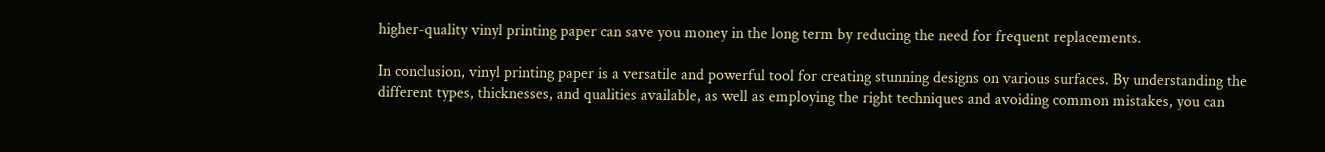higher-quality vinyl printing paper can save you money in the long term by reducing the need for frequent replacements.

In conclusion, vinyl printing paper is a versatile and powerful tool for creating stunning designs on various surfaces. By understanding the different types, thicknesses, and qualities available, as well as employing the right techniques and avoiding common mistakes, you can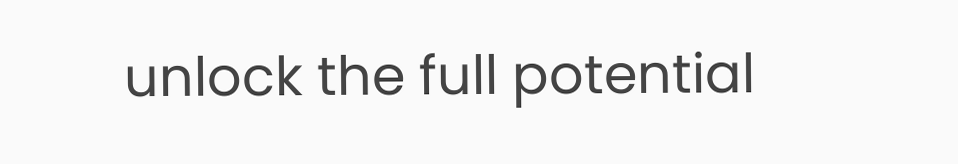unlock the full potential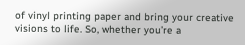of vinyl printing paper and bring your creative visions to life. So, whether you’re a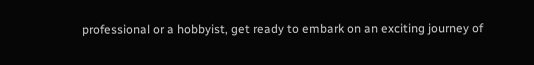professional or a hobbyist, get ready to embark on an exciting journey of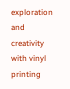exploration and creativity with vinyl printing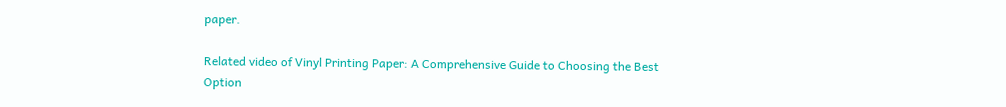paper.

Related video of Vinyl Printing Paper: A Comprehensive Guide to Choosing the Best Option